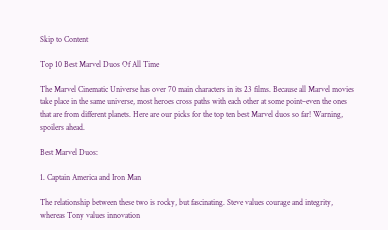Skip to Content

Top 10 Best Marvel Duos Of All Time

The Marvel Cinematic Universe has over 70 main characters in its 23 films. Because all Marvel movies take place in the same universe, most heroes cross paths with each other at some point–even the ones that are from different planets. Here are our picks for the top ten best Marvel duos so far! Warning, spoilers ahead.

Best Marvel Duos:

1. Captain America and Iron Man

The relationship between these two is rocky, but fascinating. Steve values courage and integrity, whereas Tony values innovation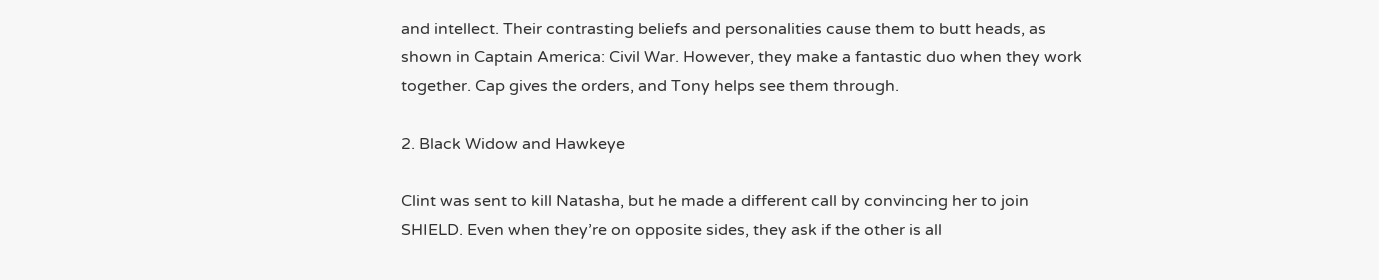and intellect. Their contrasting beliefs and personalities cause them to butt heads, as shown in Captain America: Civil War. However, they make a fantastic duo when they work together. Cap gives the orders, and Tony helps see them through.

2. Black Widow and Hawkeye

Clint was sent to kill Natasha, but he made a different call by convincing her to join SHIELD. Even when they’re on opposite sides, they ask if the other is all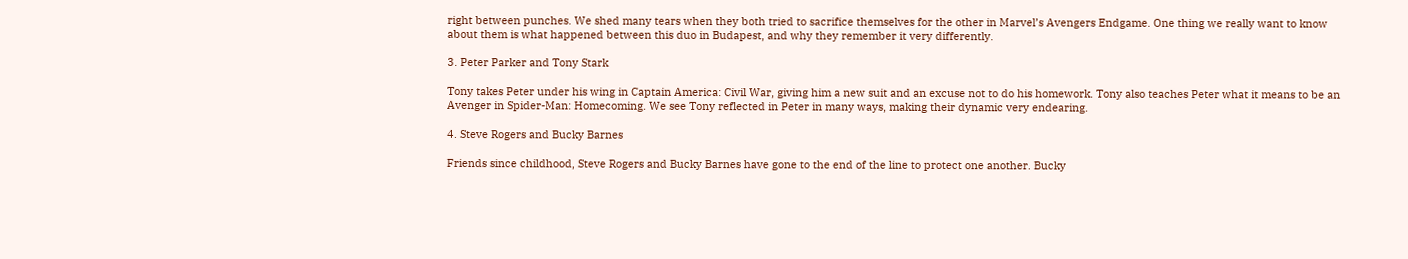right between punches. We shed many tears when they both tried to sacrifice themselves for the other in Marvel’s Avengers Endgame. One thing we really want to know about them is what happened between this duo in Budapest, and why they remember it very differently.

3. Peter Parker and Tony Stark

Tony takes Peter under his wing in Captain America: Civil War, giving him a new suit and an excuse not to do his homework. Tony also teaches Peter what it means to be an Avenger in Spider-Man: Homecoming. We see Tony reflected in Peter in many ways, making their dynamic very endearing.

4. Steve Rogers and Bucky Barnes

Friends since childhood, Steve Rogers and Bucky Barnes have gone to the end of the line to protect one another. Bucky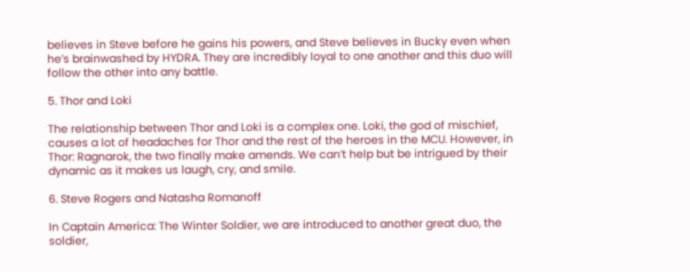believes in Steve before he gains his powers, and Steve believes in Bucky even when he’s brainwashed by HYDRA. They are incredibly loyal to one another and this duo will follow the other into any battle.

5. Thor and Loki

The relationship between Thor and Loki is a complex one. Loki, the god of mischief, causes a lot of headaches for Thor and the rest of the heroes in the MCU. However, in Thor: Ragnarok, the two finally make amends. We can’t help but be intrigued by their dynamic as it makes us laugh, cry, and smile.

6. Steve Rogers and Natasha Romanoff

In Captain America: The Winter Soldier, we are introduced to another great duo, the soldier,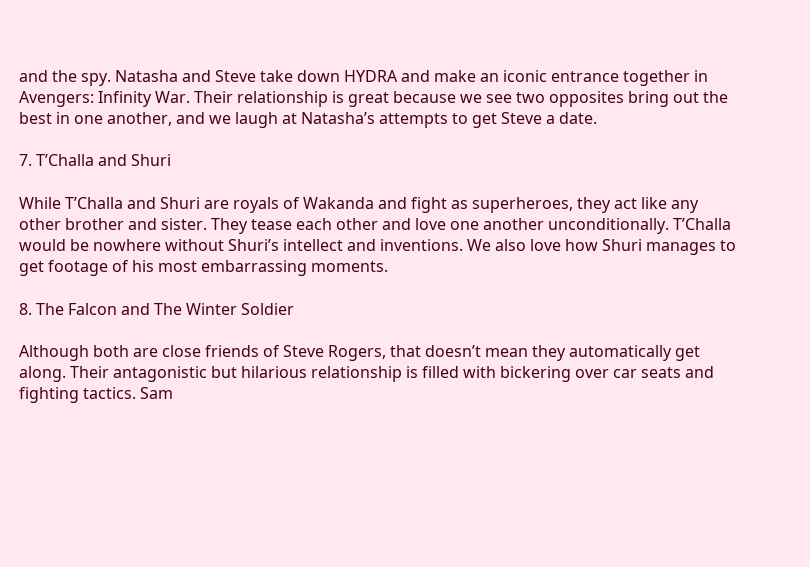and the spy. Natasha and Steve take down HYDRA and make an iconic entrance together in Avengers: Infinity War. Their relationship is great because we see two opposites bring out the best in one another, and we laugh at Natasha’s attempts to get Steve a date.

7. T’Challa and Shuri

While T’Challa and Shuri are royals of Wakanda and fight as superheroes, they act like any other brother and sister. They tease each other and love one another unconditionally. T’Challa would be nowhere without Shuri’s intellect and inventions. We also love how Shuri manages to get footage of his most embarrassing moments.

8. The Falcon and The Winter Soldier

Although both are close friends of Steve Rogers, that doesn’t mean they automatically get along. Their antagonistic but hilarious relationship is filled with bickering over car seats and fighting tactics. Sam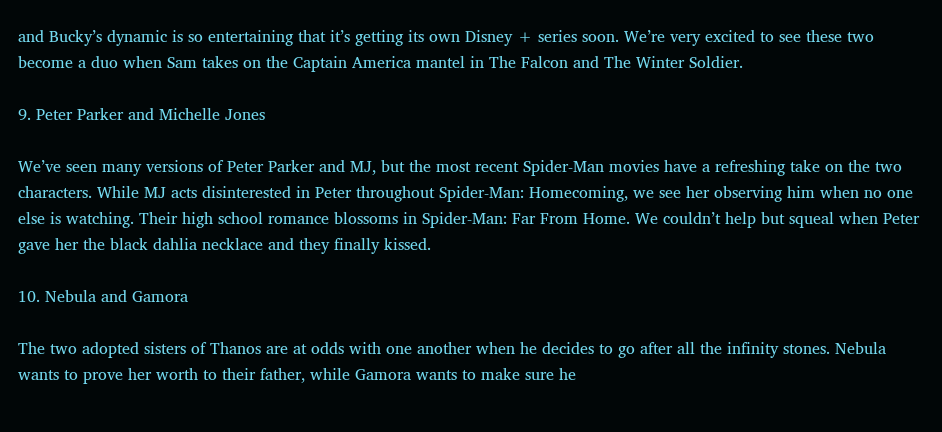and Bucky’s dynamic is so entertaining that it’s getting its own Disney + series soon. We’re very excited to see these two become a duo when Sam takes on the Captain America mantel in The Falcon and The Winter Soldier.

9. Peter Parker and Michelle Jones

We’ve seen many versions of Peter Parker and MJ, but the most recent Spider-Man movies have a refreshing take on the two characters. While MJ acts disinterested in Peter throughout Spider-Man: Homecoming, we see her observing him when no one else is watching. Their high school romance blossoms in Spider-Man: Far From Home. We couldn’t help but squeal when Peter gave her the black dahlia necklace and they finally kissed.

10. Nebula and Gamora

The two adopted sisters of Thanos are at odds with one another when he decides to go after all the infinity stones. Nebula wants to prove her worth to their father, while Gamora wants to make sure he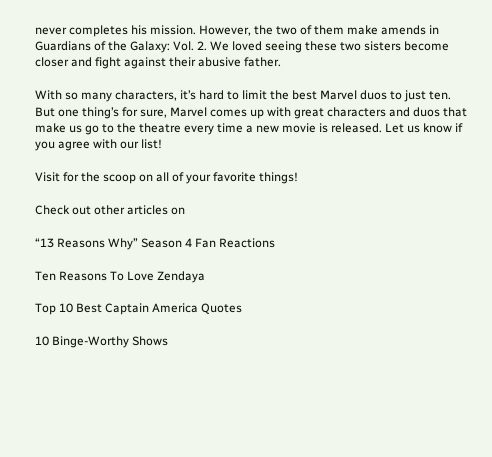never completes his mission. However, the two of them make amends in Guardians of the Galaxy: Vol. 2. We loved seeing these two sisters become closer and fight against their abusive father.

With so many characters, it’s hard to limit the best Marvel duos to just ten. But one thing’s for sure, Marvel comes up with great characters and duos that make us go to the theatre every time a new movie is released. Let us know if you agree with our list!

Visit for the scoop on all of your favorite things!

Check out other articles on

“13 Reasons Why” Season 4 Fan Reactions

Ten Reasons To Love Zendaya

Top 10 Best Captain America Quotes

10 Binge-Worthy Shows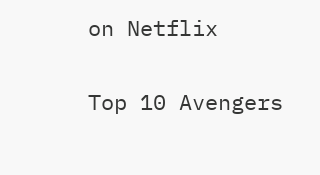on Netflix

Top 10 Avengers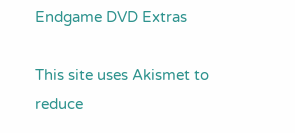Endgame DVD Extras

This site uses Akismet to reduce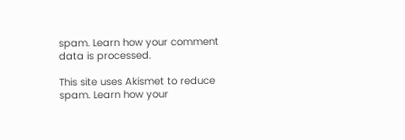spam. Learn how your comment data is processed.

This site uses Akismet to reduce spam. Learn how your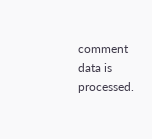comment data is processed.